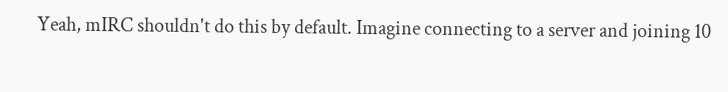Yeah, mIRC shouldn't do this by default. Imagine connecting to a server and joining 10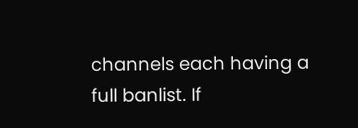channels each having a full banlist. If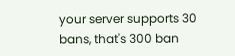your server supports 30 bans, that's 300 ban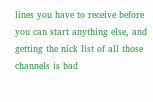lines you have to receive before you can start anything else, and getting the nick list of all those channels is bad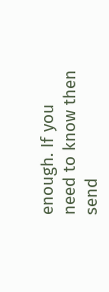enough. If you need to know then send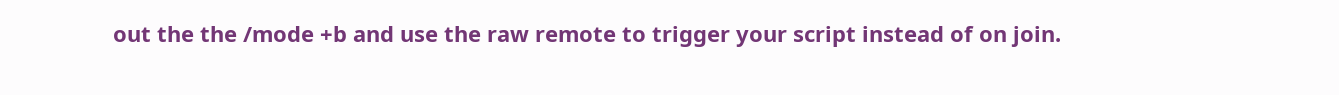out the the /mode +b and use the raw remote to trigger your script instead of on join.